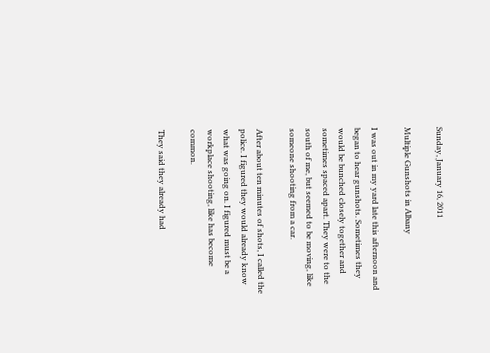Sunday, January 16, 2011

Multiple Gunshots in Albany

I was out in my yard late this afternoon and began to hear gunshots. Sometimes they would be bunched closely together and sometimes spaced apart. They were to the south of me, but seemed to be moving, like someone shooting from a car.

After about ten minutes of shots, I called the police. I figured they would already know what was going on. I figured must be a workplace shooting, like has become common.

They said they already had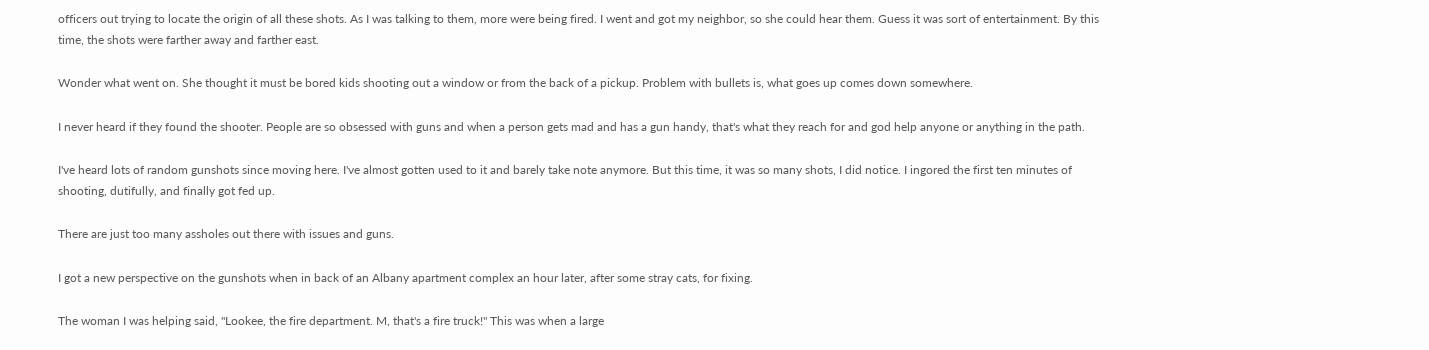officers out trying to locate the origin of all these shots. As I was talking to them, more were being fired. I went and got my neighbor, so she could hear them. Guess it was sort of entertainment. By this time, the shots were farther away and farther east.

Wonder what went on. She thought it must be bored kids shooting out a window or from the back of a pickup. Problem with bullets is, what goes up comes down somewhere.

I never heard if they found the shooter. People are so obsessed with guns and when a person gets mad and has a gun handy, that's what they reach for and god help anyone or anything in the path.

I've heard lots of random gunshots since moving here. I've almost gotten used to it and barely take note anymore. But this time, it was so many shots, I did notice. I ingored the first ten minutes of shooting, dutifully, and finally got fed up.

There are just too many assholes out there with issues and guns.

I got a new perspective on the gunshots when in back of an Albany apartment complex an hour later, after some stray cats, for fixing.

The woman I was helping said, "Lookee, the fire department. M, that's a fire truck!" This was when a large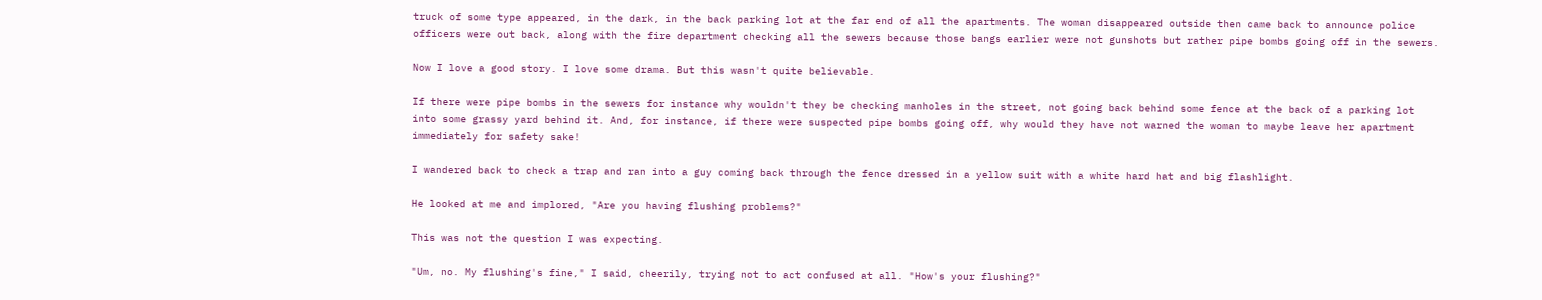truck of some type appeared, in the dark, in the back parking lot at the far end of all the apartments. The woman disappeared outside then came back to announce police officers were out back, along with the fire department checking all the sewers because those bangs earlier were not gunshots but rather pipe bombs going off in the sewers.

Now I love a good story. I love some drama. But this wasn't quite believable.

If there were pipe bombs in the sewers for instance why wouldn't they be checking manholes in the street, not going back behind some fence at the back of a parking lot into some grassy yard behind it. And, for instance, if there were suspected pipe bombs going off, why would they have not warned the woman to maybe leave her apartment immediately for safety sake!

I wandered back to check a trap and ran into a guy coming back through the fence dressed in a yellow suit with a white hard hat and big flashlight.

He looked at me and implored, "Are you having flushing problems?"

This was not the question I was expecting.

"Um, no. My flushing's fine," I said, cheerily, trying not to act confused at all. "How's your flushing?"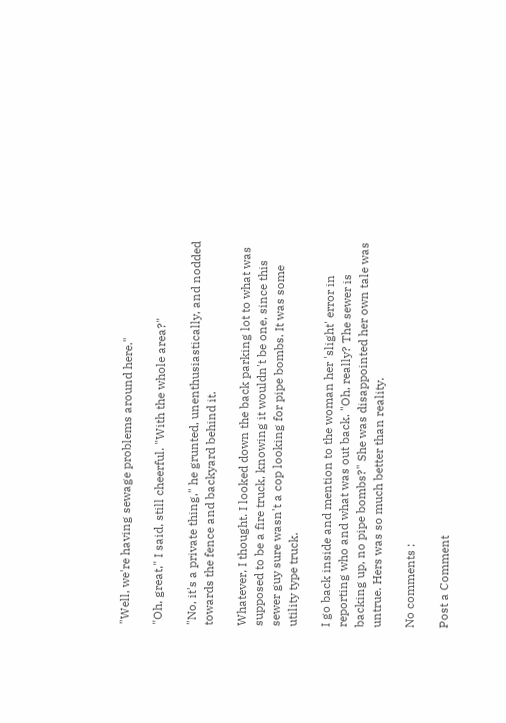"Well, we're having sewage problems around here."

"Oh, great," I said, still cheerful. "With the whole area?"

"No, it's a private thing," he grunted, unenthusiastically, and nodded towards the fence and backyard behind it.

Whatever, I thought. I looked down the back parking lot to what was supposed to be a fire truck, knowing it wouldn't be one, since this sewer guy sure wasn't a cop looking for pipe bombs. It was some utility type truck.

I go back inside and mention to the woman her 'slight' error in reporting who and what was out back. "Oh, really? The sewer is backing up, no pipe bombs?" She was disappointed her own tale was untrue. Hers was so much better than reality.

No comments :

Post a Comment